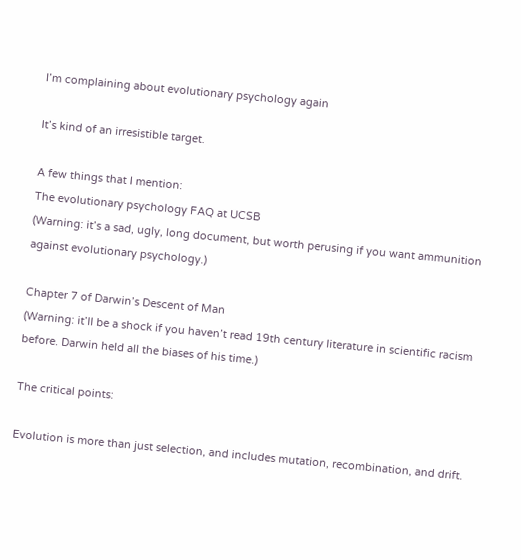I’m complaining about evolutionary psychology again

It’s kind of an irresistible target.

A few things that I mention:
The evolutionary psychology FAQ at UCSB
(Warning: it’s a sad, ugly, long document, but worth perusing if you want ammunition against evolutionary psychology.)

Chapter 7 of Darwin’s Descent of Man
(Warning: it’ll be a shock if you haven’t read 19th century literature in scientific racism before. Darwin held all the biases of his time.)

The critical points:

Evolution is more than just selection, and includes mutation, recombination, and drift.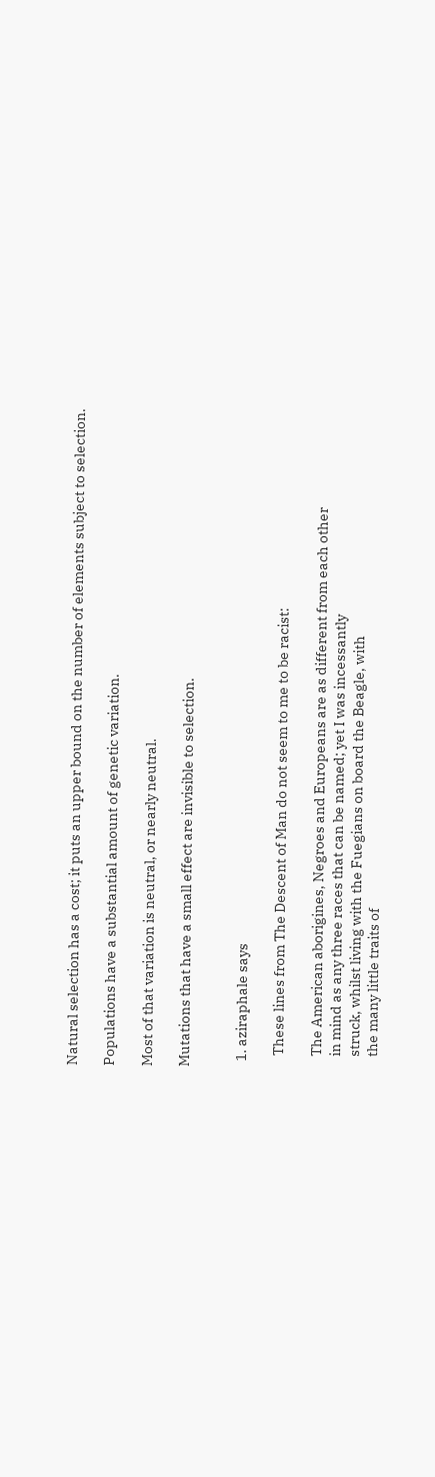Natural selection has a cost; it puts an upper bound on the number of elements subject to selection.

Populations have a substantial amount of genetic variation.

Most of that variation is neutral, or nearly neutral.

Mutations that have a small effect are invisible to selection.


  1. aziraphale says

    These lines from The Descent of Man do not seem to me to be racist:

    The American aborigines, Negroes and Europeans are as different from each other
    in mind as any three races that can be named; yet I was incessantly
    struck, whilst living with the Fuegians on board the Beagle, with
    the many little traits of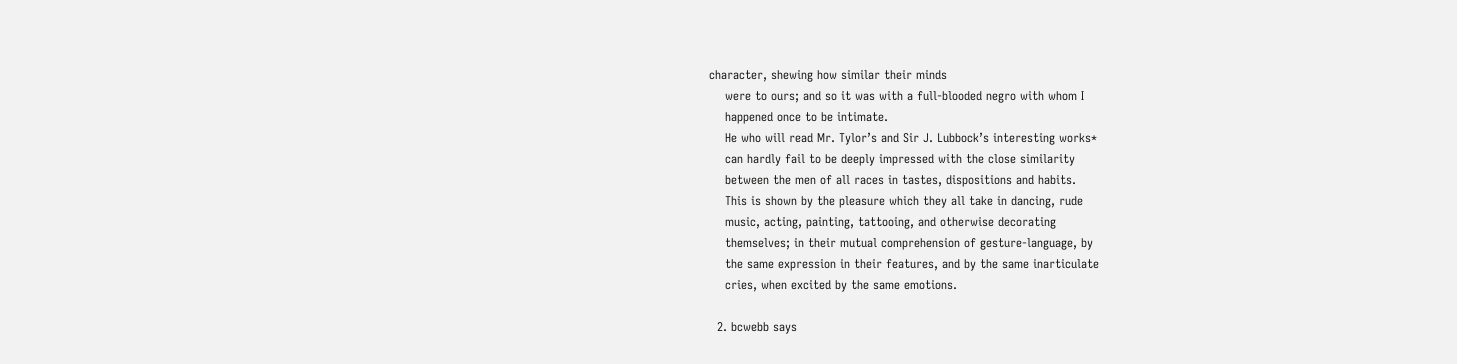character, shewing how similar their minds
    were to ours; and so it was with a full-blooded negro with whom I
    happened once to be intimate.
    He who will read Mr. Tylor’s and Sir J. Lubbock’s interesting works*
    can hardly fail to be deeply impressed with the close similarity
    between the men of all races in tastes, dispositions and habits.
    This is shown by the pleasure which they all take in dancing, rude
    music, acting, painting, tattooing, and otherwise decorating
    themselves; in their mutual comprehension of gesture-language, by
    the same expression in their features, and by the same inarticulate
    cries, when excited by the same emotions.

  2. bcwebb says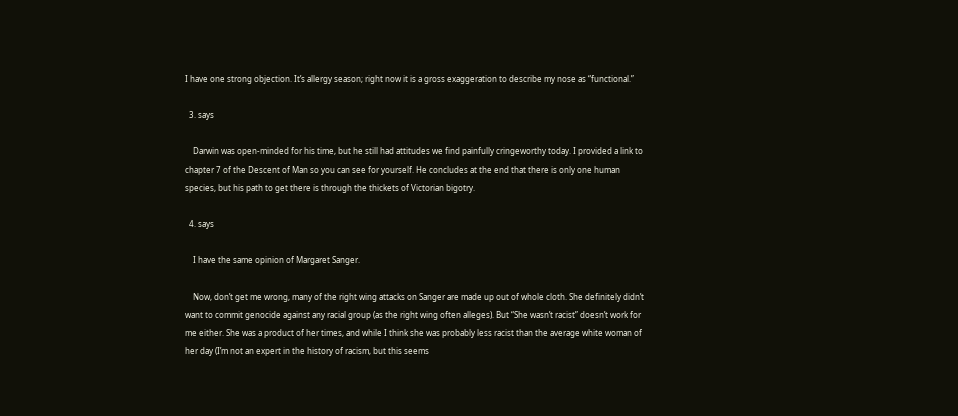I have one strong objection. It’s allergy season; right now it is a gross exaggeration to describe my nose as “functional.”

  3. says

    Darwin was open-minded for his time, but he still had attitudes we find painfully cringeworthy today. I provided a link to chapter 7 of the Descent of Man so you can see for yourself. He concludes at the end that there is only one human species, but his path to get there is through the thickets of Victorian bigotry.

  4. says

    I have the same opinion of Margaret Sanger.

    Now, don’t get me wrong, many of the right wing attacks on Sanger are made up out of whole cloth. She definitely didn’t want to commit genocide against any racial group (as the right wing often alleges). But “She wasn’t racist” doesn’t work for me either. She was a product of her times, and while I think she was probably less racist than the average white woman of her day (I’m not an expert in the history of racism, but this seems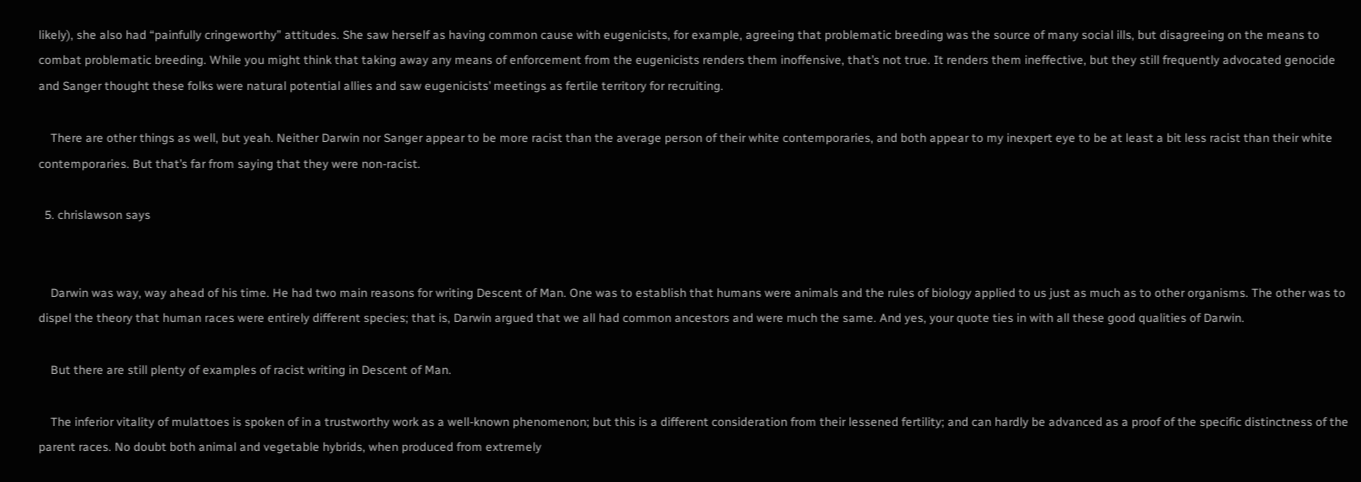likely), she also had “painfully cringeworthy” attitudes. She saw herself as having common cause with eugenicists, for example, agreeing that problematic breeding was the source of many social ills, but disagreeing on the means to combat problematic breeding. While you might think that taking away any means of enforcement from the eugenicists renders them inoffensive, that’s not true. It renders them ineffective, but they still frequently advocated genocide and Sanger thought these folks were natural potential allies and saw eugenicists’ meetings as fertile territory for recruiting.

    There are other things as well, but yeah. Neither Darwin nor Sanger appear to be more racist than the average person of their white contemporaries, and both appear to my inexpert eye to be at least a bit less racist than their white contemporaries. But that’s far from saying that they were non-racist.

  5. chrislawson says


    Darwin was way, way ahead of his time. He had two main reasons for writing Descent of Man. One was to establish that humans were animals and the rules of biology applied to us just as much as to other organisms. The other was to dispel the theory that human races were entirely different species; that is, Darwin argued that we all had common ancestors and were much the same. And yes, your quote ties in with all these good qualities of Darwin.

    But there are still plenty of examples of racist writing in Descent of Man.

    The inferior vitality of mulattoes is spoken of in a trustworthy work as a well-known phenomenon; but this is a different consideration from their lessened fertility; and can hardly be advanced as a proof of the specific distinctness of the parent races. No doubt both animal and vegetable hybrids, when produced from extremely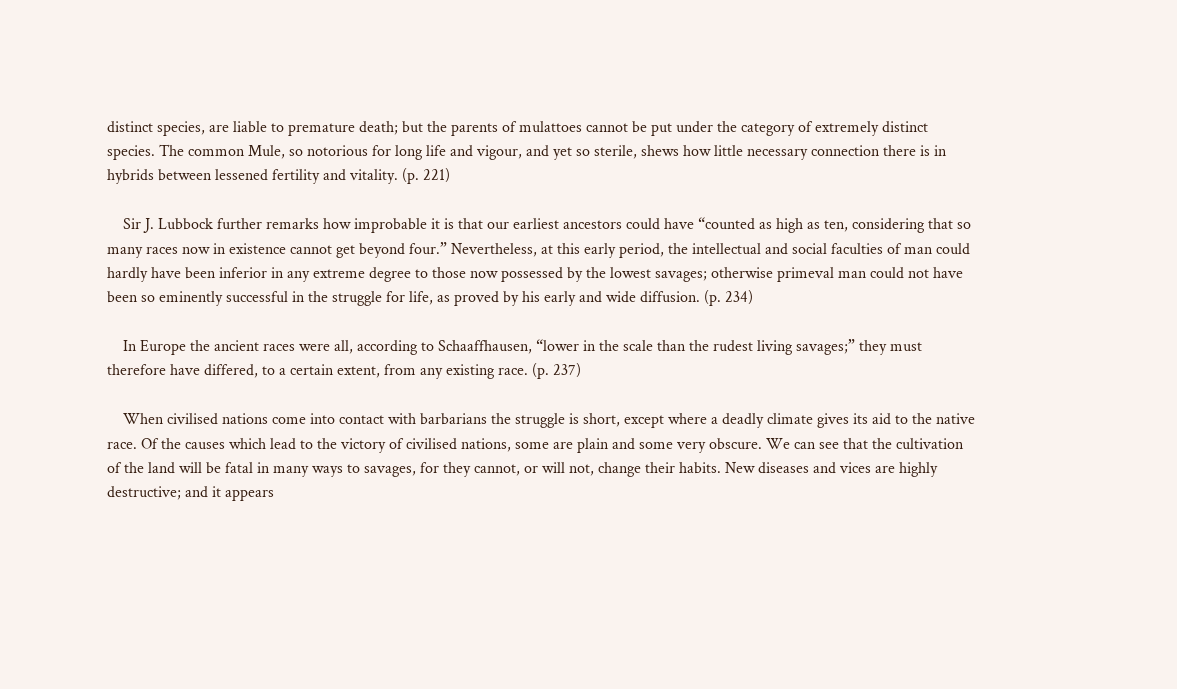distinct species, are liable to premature death; but the parents of mulattoes cannot be put under the category of extremely distinct species. The common Mule, so notorious for long life and vigour, and yet so sterile, shews how little necessary connection there is in hybrids between lessened fertility and vitality. (p. 221)

    Sir J. Lubbock further remarks how improbable it is that our earliest ancestors could have “counted as high as ten, considering that so many races now in existence cannot get beyond four.” Nevertheless, at this early period, the intellectual and social faculties of man could hardly have been inferior in any extreme degree to those now possessed by the lowest savages; otherwise primeval man could not have been so eminently successful in the struggle for life, as proved by his early and wide diffusion. (p. 234)

    In Europe the ancient races were all, according to Schaaffhausen, “lower in the scale than the rudest living savages;” they must therefore have differed, to a certain extent, from any existing race. (p. 237)

    When civilised nations come into contact with barbarians the struggle is short, except where a deadly climate gives its aid to the native race. Of the causes which lead to the victory of civilised nations, some are plain and some very obscure. We can see that the cultivation of the land will be fatal in many ways to savages, for they cannot, or will not, change their habits. New diseases and vices are highly destructive; and it appears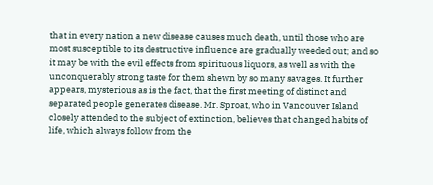that in every nation a new disease causes much death, until those who are most susceptible to its destructive influence are gradually weeded out; and so it may be with the evil effects from spirituous liquors, as well as with the unconquerably strong taste for them shewn by so many savages. It further appears, mysterious as is the fact, that the first meeting of distinct and separated people generates disease. Mr. Sproat, who in Vancouver Island closely attended to the subject of extinction, believes that changed habits of life, which always follow from the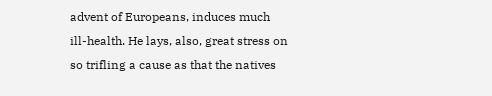advent of Europeans, induces much ill-health. He lays, also, great stress on so trifling a cause as that the natives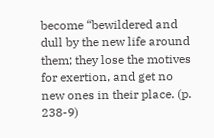become “bewildered and dull by the new life around them; they lose the motives for exertion, and get no new ones in their place. (p. 238-9)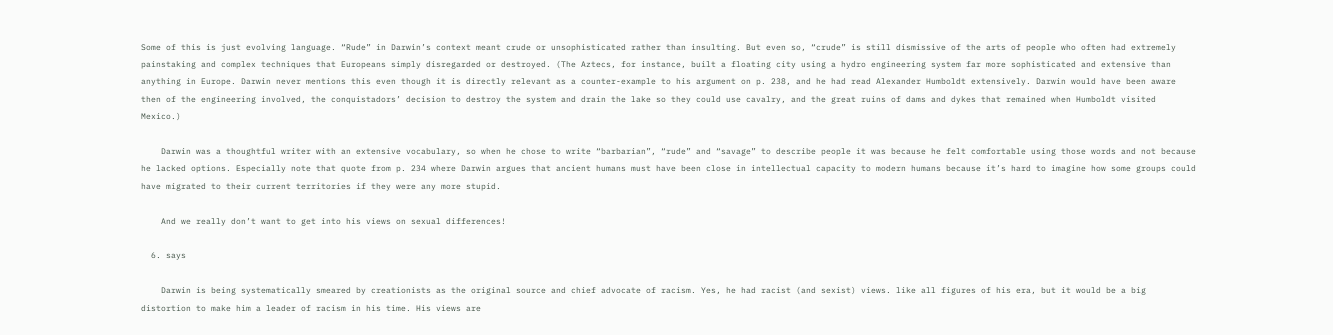Some of this is just evolving language. “Rude” in Darwin’s context meant crude or unsophisticated rather than insulting. But even so, “crude” is still dismissive of the arts of people who often had extremely painstaking and complex techniques that Europeans simply disregarded or destroyed. (The Aztecs, for instance, built a floating city using a hydro engineering system far more sophisticated and extensive than anything in Europe. Darwin never mentions this even though it is directly relevant as a counter-example to his argument on p. 238, and he had read Alexander Humboldt extensively. Darwin would have been aware then of the engineering involved, the conquistadors’ decision to destroy the system and drain the lake so they could use cavalry, and the great ruins of dams and dykes that remained when Humboldt visited Mexico.)

    Darwin was a thoughtful writer with an extensive vocabulary, so when he chose to write “barbarian”, “rude” and “savage” to describe people it was because he felt comfortable using those words and not because he lacked options. Especially note that quote from p. 234 where Darwin argues that ancient humans must have been close in intellectual capacity to modern humans because it’s hard to imagine how some groups could have migrated to their current territories if they were any more stupid.

    And we really don’t want to get into his views on sexual differences!

  6. says

    Darwin is being systematically smeared by creationists as the original source and chief advocate of racism. Yes, he had racist (and sexist) views. like all figures of his era, but it would be a big distortion to make him a leader of racism in his time. His views are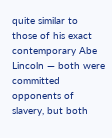quite similar to those of his exact contemporary Abe Lincoln — both were committed opponents of slavery, but both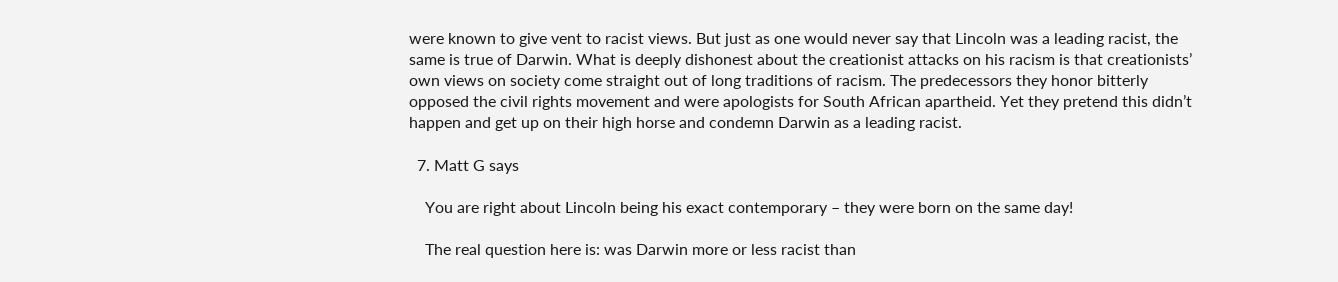were known to give vent to racist views. But just as one would never say that Lincoln was a leading racist, the same is true of Darwin. What is deeply dishonest about the creationist attacks on his racism is that creationists’ own views on society come straight out of long traditions of racism. The predecessors they honor bitterly opposed the civil rights movement and were apologists for South African apartheid. Yet they pretend this didn’t happen and get up on their high horse and condemn Darwin as a leading racist.

  7. Matt G says

    You are right about Lincoln being his exact contemporary – they were born on the same day!

    The real question here is: was Darwin more or less racist than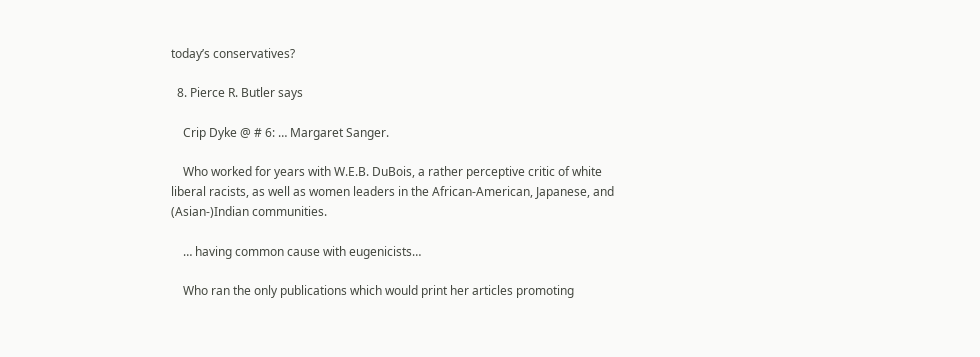today’s conservatives?

  8. Pierce R. Butler says

    Crip Dyke @ # 6: … Margaret Sanger.

    Who worked for years with W.E.B. DuBois, a rather perceptive critic of white liberal racists, as well as women leaders in the African-American, Japanese, and (Asian-)Indian communities.

    … having common cause with eugenicists…

    Who ran the only publications which would print her articles promoting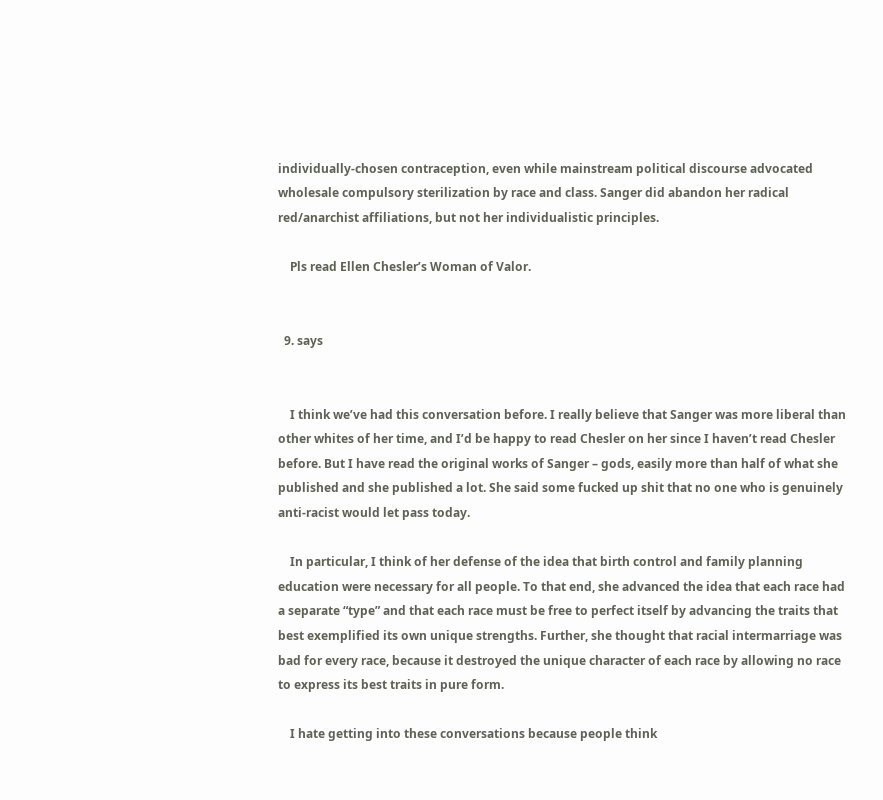individually-chosen contraception, even while mainstream political discourse advocated wholesale compulsory sterilization by race and class. Sanger did abandon her radical red/anarchist affiliations, but not her individualistic principles.

    Pls read Ellen Chesler’s Woman of Valor.


  9. says


    I think we’ve had this conversation before. I really believe that Sanger was more liberal than other whites of her time, and I’d be happy to read Chesler on her since I haven’t read Chesler before. But I have read the original works of Sanger – gods, easily more than half of what she published and she published a lot. She said some fucked up shit that no one who is genuinely anti-racist would let pass today.

    In particular, I think of her defense of the idea that birth control and family planning education were necessary for all people. To that end, she advanced the idea that each race had a separate “type” and that each race must be free to perfect itself by advancing the traits that best exemplified its own unique strengths. Further, she thought that racial intermarriage was bad for every race, because it destroyed the unique character of each race by allowing no race to express its best traits in pure form.

    I hate getting into these conversations because people think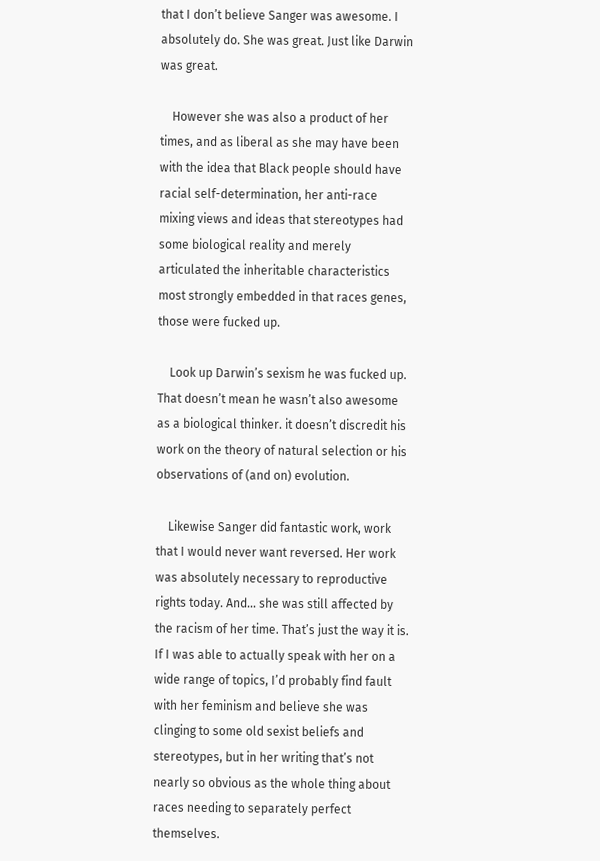that I don’t believe Sanger was awesome. I absolutely do. She was great. Just like Darwin was great.

    However she was also a product of her times, and as liberal as she may have been with the idea that Black people should have racial self-determination, her anti-race mixing views and ideas that stereotypes had some biological reality and merely articulated the inheritable characteristics most strongly embedded in that races genes, those were fucked up.

    Look up Darwin’s sexism he was fucked up. That doesn’t mean he wasn’t also awesome as a biological thinker. it doesn’t discredit his work on the theory of natural selection or his observations of (and on) evolution.

    Likewise Sanger did fantastic work, work that I would never want reversed. Her work was absolutely necessary to reproductive rights today. And… she was still affected by the racism of her time. That’s just the way it is. If I was able to actually speak with her on a wide range of topics, I’d probably find fault with her feminism and believe she was clinging to some old sexist beliefs and stereotypes, but in her writing that’s not nearly so obvious as the whole thing about races needing to separately perfect themselves.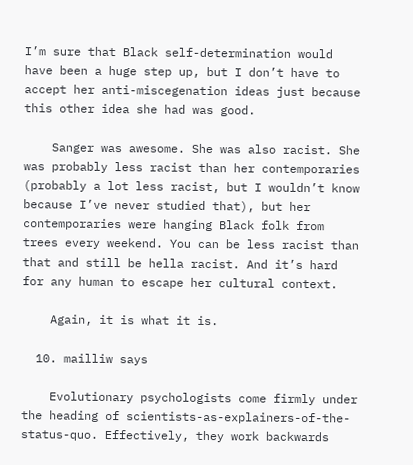I’m sure that Black self-determination would have been a huge step up, but I don’t have to accept her anti-miscegenation ideas just because this other idea she had was good.

    Sanger was awesome. She was also racist. She was probably less racist than her contemporaries (probably a lot less racist, but I wouldn’t know because I’ve never studied that), but her contemporaries were hanging Black folk from trees every weekend. You can be less racist than that and still be hella racist. And it’s hard for any human to escape her cultural context.

    Again, it is what it is.

  10. mailliw says

    Evolutionary psychologists come firmly under the heading of scientists-as-explainers-of-the-status-quo. Effectively, they work backwards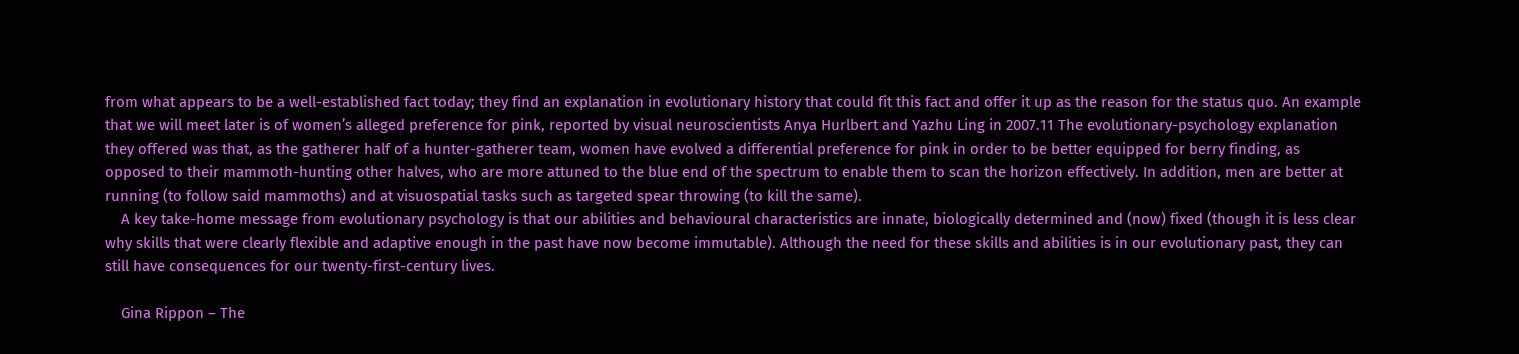from what appears to be a well-established fact today; they find an explanation in evolutionary history that could fit this fact and offer it up as the reason for the status quo. An example that we will meet later is of women’s alleged preference for pink, reported by visual neuroscientists Anya Hurlbert and Yazhu Ling in 2007.11 The evolutionary-psychology explanation they offered was that, as the gatherer half of a hunter-gatherer team, women have evolved a differential preference for pink in order to be better equipped for berry finding, as opposed to their mammoth-hunting other halves, who are more attuned to the blue end of the spectrum to enable them to scan the horizon effectively. In addition, men are better at running (to follow said mammoths) and at visuospatial tasks such as targeted spear throwing (to kill the same).
    A key take-home message from evolutionary psychology is that our abilities and behavioural characteristics are innate, biologically determined and (now) fixed (though it is less clear why skills that were clearly flexible and adaptive enough in the past have now become immutable). Although the need for these skills and abilities is in our evolutionary past, they can still have consequences for our twenty-first-century lives.

    Gina Rippon – The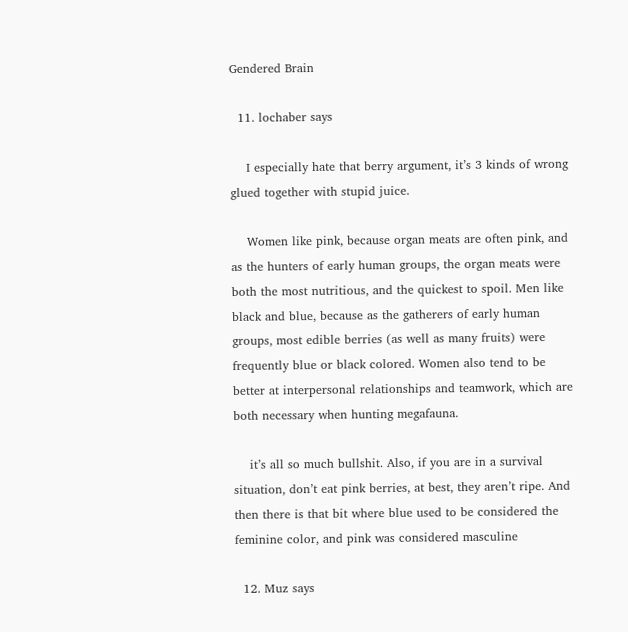Gendered Brain

  11. lochaber says

    I especially hate that berry argument, it’s 3 kinds of wrong glued together with stupid juice.

    Women like pink, because organ meats are often pink, and as the hunters of early human groups, the organ meats were both the most nutritious, and the quickest to spoil. Men like black and blue, because as the gatherers of early human groups, most edible berries (as well as many fruits) were frequently blue or black colored. Women also tend to be better at interpersonal relationships and teamwork, which are both necessary when hunting megafauna.

    it’s all so much bullshit. Also, if you are in a survival situation, don’t eat pink berries, at best, they aren’t ripe. And then there is that bit where blue used to be considered the feminine color, and pink was considered masculine

  12. Muz says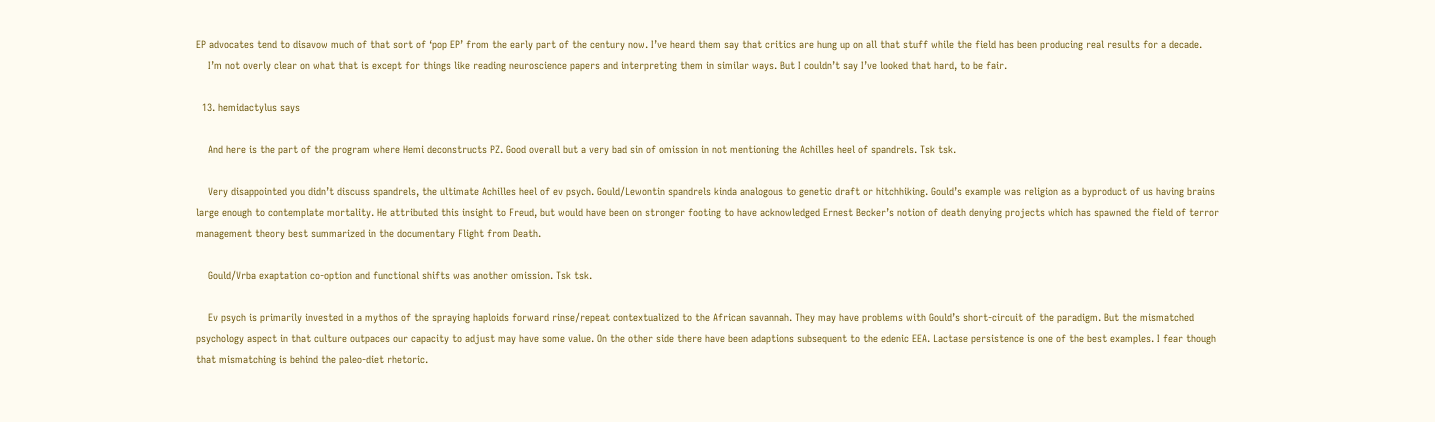EP advocates tend to disavow much of that sort of ‘pop EP’ from the early part of the century now. I’ve heard them say that critics are hung up on all that stuff while the field has been producing real results for a decade.
    I’m not overly clear on what that is except for things like reading neuroscience papers and interpreting them in similar ways. But I couldn’t say I’ve looked that hard, to be fair.

  13. hemidactylus says

    And here is the part of the program where Hemi deconstructs PZ. Good overall but a very bad sin of omission in not mentioning the Achilles heel of spandrels. Tsk tsk.

    Very disappointed you didn’t discuss spandrels, the ultimate Achilles heel of ev psych. Gould/Lewontin spandrels kinda analogous to genetic draft or hitchhiking. Gould’s example was religion as a byproduct of us having brains large enough to contemplate mortality. He attributed this insight to Freud, but would have been on stronger footing to have acknowledged Ernest Becker’s notion of death denying projects which has spawned the field of terror management theory best summarized in the documentary Flight from Death.

    Gould/Vrba exaptation co-option and functional shifts was another omission. Tsk tsk.

    Ev psych is primarily invested in a mythos of the spraying haploids forward rinse/repeat contextualized to the African savannah. They may have problems with Gould’s short-circuit of the paradigm. But the mismatched psychology aspect in that culture outpaces our capacity to adjust may have some value. On the other side there have been adaptions subsequent to the edenic EEA. Lactase persistence is one of the best examples. I fear though that mismatching is behind the paleo-diet rhetoric.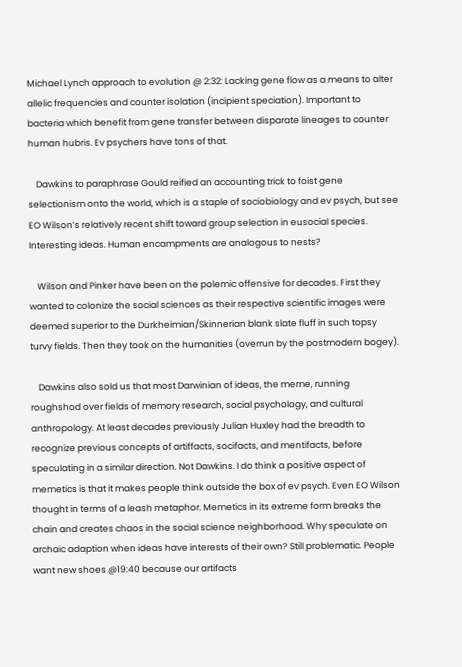Michael Lynch approach to evolution @ 2:32: Lacking gene flow as a means to alter allelic frequencies and counter isolation (incipient speciation). Important to bacteria which benefit from gene transfer between disparate lineages to counter human hubris. Ev psychers have tons of that.

    Dawkins to paraphrase Gould reified an accounting trick to foist gene selectionism onto the world, which is a staple of sociobiology and ev psych, but see EO Wilson’s relatively recent shift toward group selection in eusocial species. Interesting ideas. Human encampments are analogous to nests?

    Wilson and Pinker have been on the polemic offensive for decades. First they wanted to colonize the social sciences as their respective scientific images were deemed superior to the Durkheimian/Skinnerian blank slate fluff in such topsy turvy fields. Then they took on the humanities (overrun by the postmodern bogey).

    Dawkins also sold us that most Darwinian of ideas, the meme, running roughshod over fields of memory research, social psychology, and cultural anthropology. At least decades previously Julian Huxley had the breadth to recognize previous concepts of artiffacts, socifacts, and mentifacts, before speculating in a similar direction. Not Dawkins. I do think a positive aspect of memetics is that it makes people think outside the box of ev psych. Even EO Wilson thought in terms of a leash metaphor. Memetics in its extreme form breaks the chain and creates chaos in the social science neighborhood. Why speculate on archaic adaption when ideas have interests of their own? Still problematic. People want new shoes @19:40 because our artifacts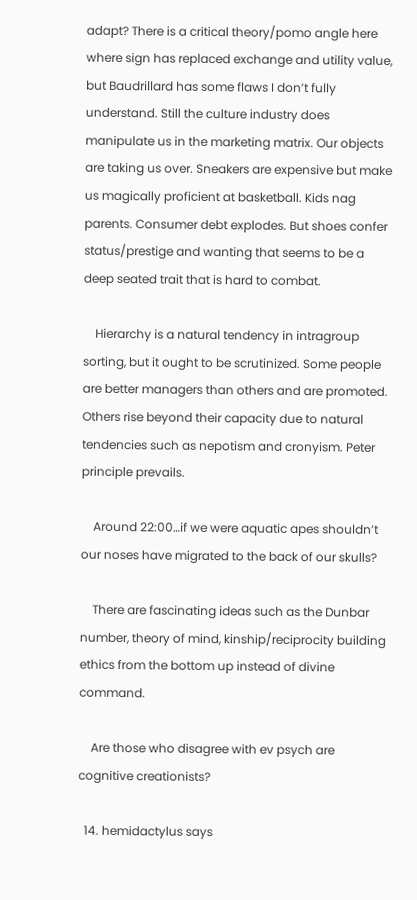adapt? There is a critical theory/pomo angle here where sign has replaced exchange and utility value, but Baudrillard has some flaws I don’t fully understand. Still the culture industry does manipulate us in the marketing matrix. Our objects are taking us over. Sneakers are expensive but make us magically proficient at basketball. Kids nag parents. Consumer debt explodes. But shoes confer status/prestige and wanting that seems to be a deep seated trait that is hard to combat.

    Hierarchy is a natural tendency in intragroup sorting, but it ought to be scrutinized. Some people are better managers than others and are promoted. Others rise beyond their capacity due to natural tendencies such as nepotism and cronyism. Peter principle prevails.

    Around 22:00…if we were aquatic apes shouldn’t our noses have migrated to the back of our skulls?

    There are fascinating ideas such as the Dunbar number, theory of mind, kinship/reciprocity building ethics from the bottom up instead of divine command.

    Are those who disagree with ev psych are cognitive creationists?

  14. hemidactylus says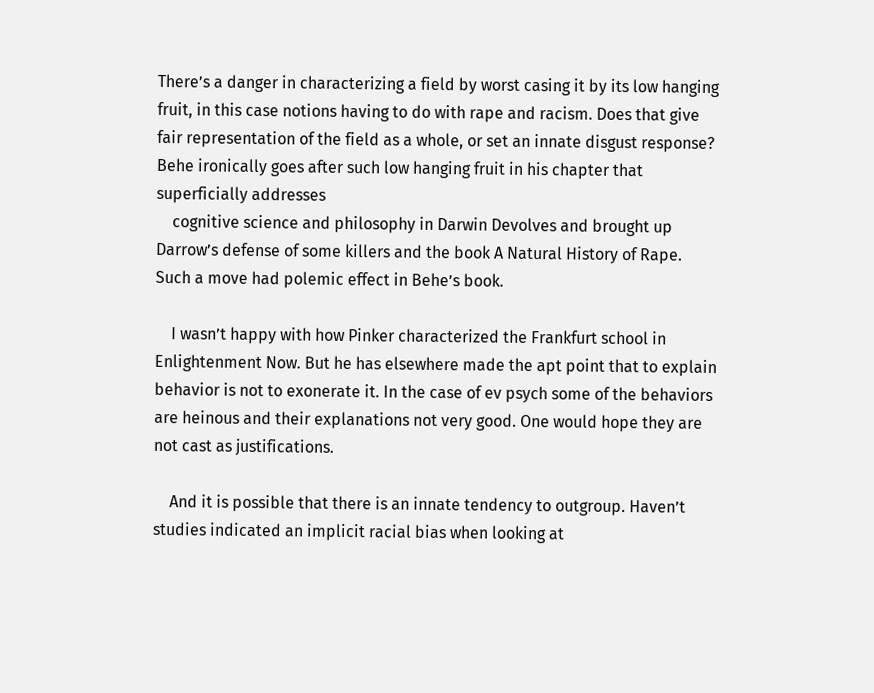There’s a danger in characterizing a field by worst casing it by its low hanging fruit, in this case notions having to do with rape and racism. Does that give fair representation of the field as a whole, or set an innate disgust response? Behe ironically goes after such low hanging fruit in his chapter that superficially addresses
    cognitive science and philosophy in Darwin Devolves and brought up Darrow’s defense of some killers and the book A Natural History of Rape. Such a move had polemic effect in Behe’s book.

    I wasn’t happy with how Pinker characterized the Frankfurt school in Enlightenment Now. But he has elsewhere made the apt point that to explain behavior is not to exonerate it. In the case of ev psych some of the behaviors are heinous and their explanations not very good. One would hope they are not cast as justifications.

    And it is possible that there is an innate tendency to outgroup. Haven’t studies indicated an implicit racial bias when looking at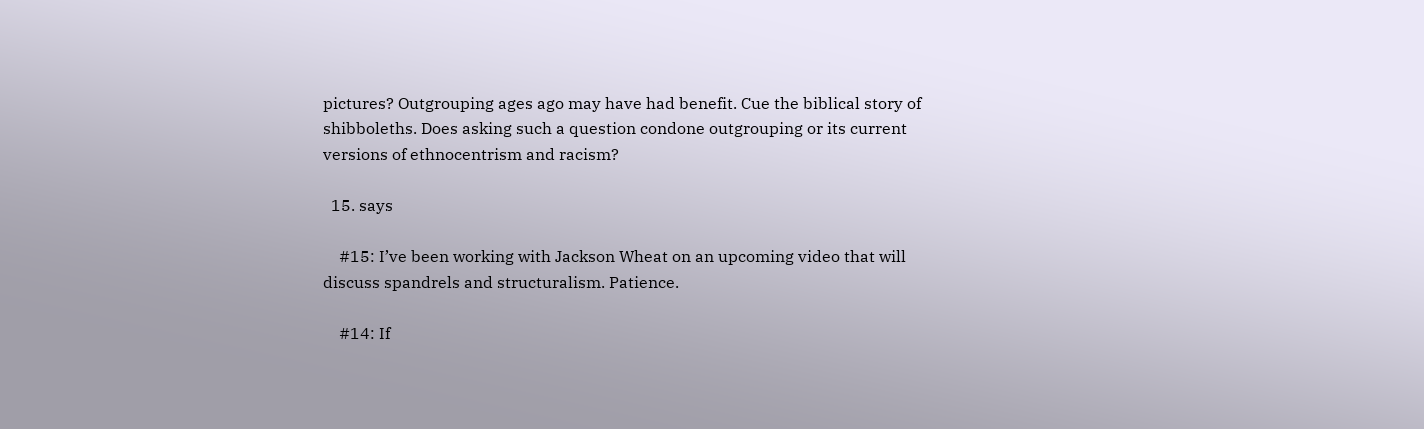pictures? Outgrouping ages ago may have had benefit. Cue the biblical story of shibboleths. Does asking such a question condone outgrouping or its current versions of ethnocentrism and racism?

  15. says

    #15: I’ve been working with Jackson Wheat on an upcoming video that will discuss spandrels and structuralism. Patience.

    #14: If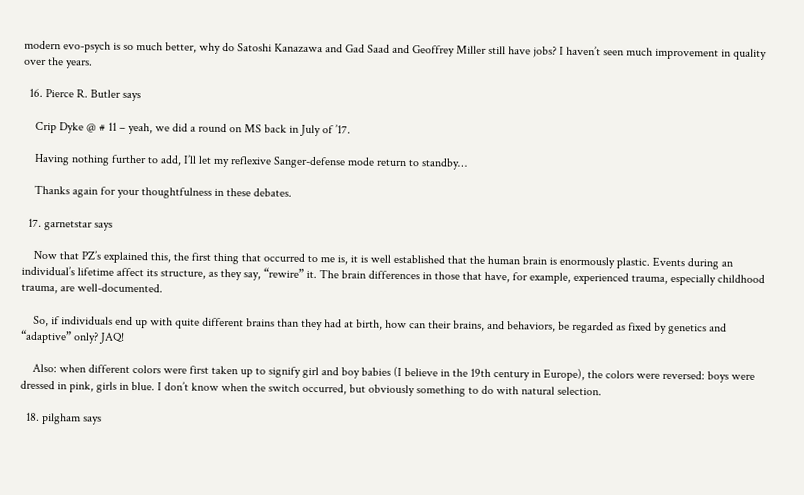modern evo-psych is so much better, why do Satoshi Kanazawa and Gad Saad and Geoffrey Miller still have jobs? I haven’t seen much improvement in quality over the years.

  16. Pierce R. Butler says

    Crip Dyke @ # 11 – yeah, we did a round on MS back in July of ’17.

    Having nothing further to add, I’ll let my reflexive Sanger-defense mode return to standby…

    Thanks again for your thoughtfulness in these debates.

  17. garnetstar says

    Now that PZ’s explained this, the first thing that occurred to me is, it is well established that the human brain is enormously plastic. Events during an individual’s lifetime affect its structure, as they say, “rewire” it. The brain differences in those that have, for example, experienced trauma, especially childhood trauma, are well-documented.

    So, if individuals end up with quite different brains than they had at birth, how can their brains, and behaviors, be regarded as fixed by genetics and “adaptive” only? JAQ!

    Also: when different colors were first taken up to signify girl and boy babies (I believe in the 19th century in Europe), the colors were reversed: boys were dressed in pink, girls in blue. I don’t know when the switch occurred, but obviously something to do with natural selection.

  18. pilgham says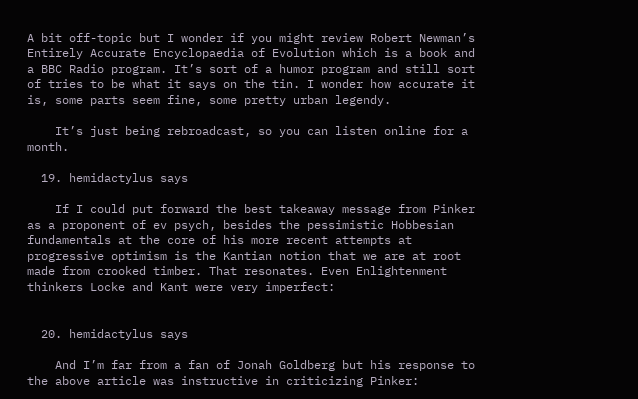A bit off-topic but I wonder if you might review Robert Newman’s Entirely Accurate Encyclopaedia of Evolution which is a book and a BBC Radio program. It’s sort of a humor program and still sort of tries to be what it says on the tin. I wonder how accurate it is, some parts seem fine, some pretty urban legendy.

    It’s just being rebroadcast, so you can listen online for a month.

  19. hemidactylus says

    If I could put forward the best takeaway message from Pinker as a proponent of ev psych, besides the pessimistic Hobbesian fundamentals at the core of his more recent attempts at progressive optimism is the Kantian notion that we are at root made from crooked timber. That resonates. Even Enlightenment thinkers Locke and Kant were very imperfect:


  20. hemidactylus says

    And I’m far from a fan of Jonah Goldberg but his response to the above article was instructive in criticizing Pinker: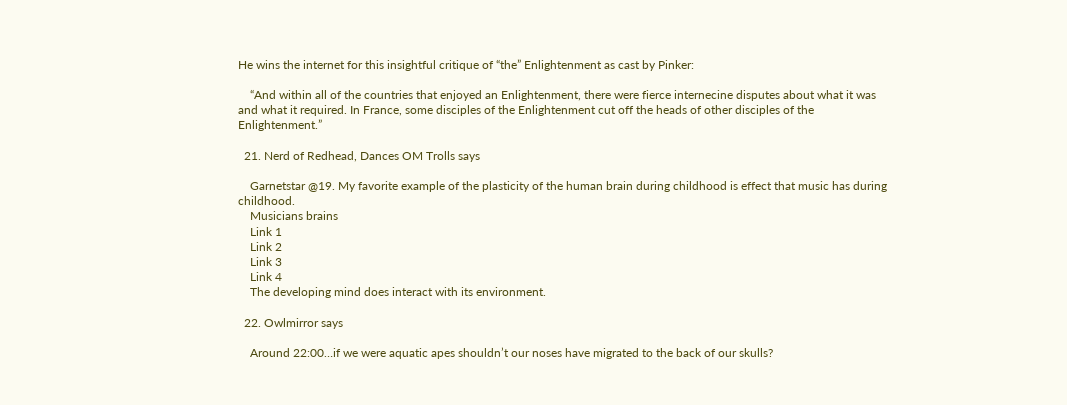He wins the internet for this insightful critique of “the” Enlightenment as cast by Pinker:

    “And within all of the countries that enjoyed an Enlightenment, there were fierce internecine disputes about what it was and what it required. In France, some disciples of the Enlightenment cut off the heads of other disciples of the Enlightenment.”

  21. Nerd of Redhead, Dances OM Trolls says

    Garnetstar @19. My favorite example of the plasticity of the human brain during childhood is effect that music has during childhood.
    Musicians brains
    Link 1
    Link 2
    Link 3
    Link 4
    The developing mind does interact with its environment.

  22. Owlmirror says

    Around 22:00…if we were aquatic apes shouldn’t our noses have migrated to the back of our skulls?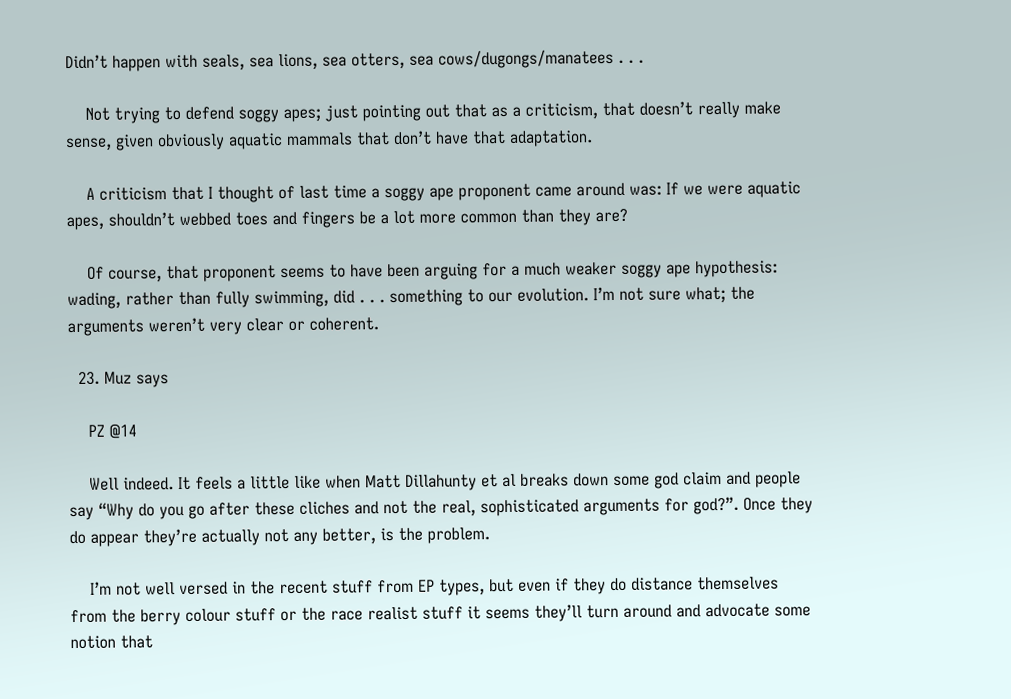Didn’t happen with seals, sea lions, sea otters, sea cows/dugongs/manatees . . .

    Not trying to defend soggy apes; just pointing out that as a criticism, that doesn’t really make sense, given obviously aquatic mammals that don’t have that adaptation.

    A criticism that I thought of last time a soggy ape proponent came around was: If we were aquatic apes, shouldn’t webbed toes and fingers be a lot more common than they are?

    Of course, that proponent seems to have been arguing for a much weaker soggy ape hypothesis: wading, rather than fully swimming, did . . . something to our evolution. I’m not sure what; the arguments weren’t very clear or coherent.

  23. Muz says

    PZ @14

    Well indeed. It feels a little like when Matt Dillahunty et al breaks down some god claim and people say “Why do you go after these cliches and not the real, sophisticated arguments for god?”. Once they do appear they’re actually not any better, is the problem.

    I’m not well versed in the recent stuff from EP types, but even if they do distance themselves from the berry colour stuff or the race realist stuff it seems they’ll turn around and advocate some notion that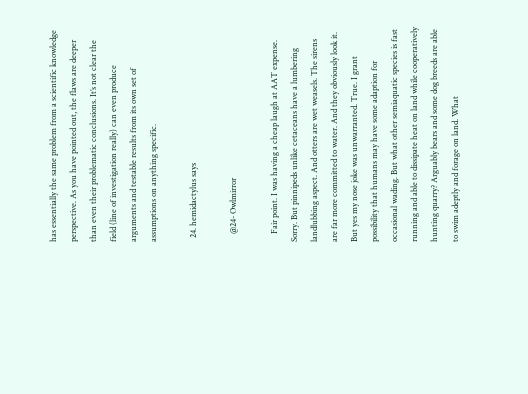has essentially the same problem from a scientific knowledge perspective. As you have pointed out, the flaws are deeper than even their problematic conclusions. It’s not clear the field (line of investigation really) can even produce arguments and testable results from its own set of assumptions on anything specific.

  24. hemidactylus says

    @24- Owlmirror

    Fair point. I was having a cheap laugh at AAT expense. Sorry. But pinnipeds unlike cetaceans have a lumbering landlubbing aspect. And otters are wet weasels. The sirens are far more committed to water. And they obviously look it. But yes my nose joke was unwarranted. True. I grant possibility that humans may have some adaption for occasional wading. But what other semiaquatic species is fast running and able to dissipate heat on land while cooperatively hunting quarry? Arguably bears and some dog breeds are able to swim adeptly and forage on land. What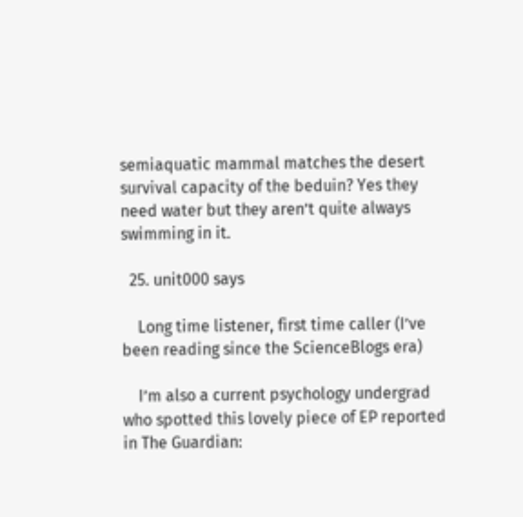semiaquatic mammal matches the desert survival capacity of the beduin? Yes they need water but they aren’t quite always swimming in it.

  25. unit000 says

    Long time listener, first time caller (I’ve been reading since the ScienceBlogs era)

    I’m also a current psychology undergrad who spotted this lovely piece of EP reported in The Guardian: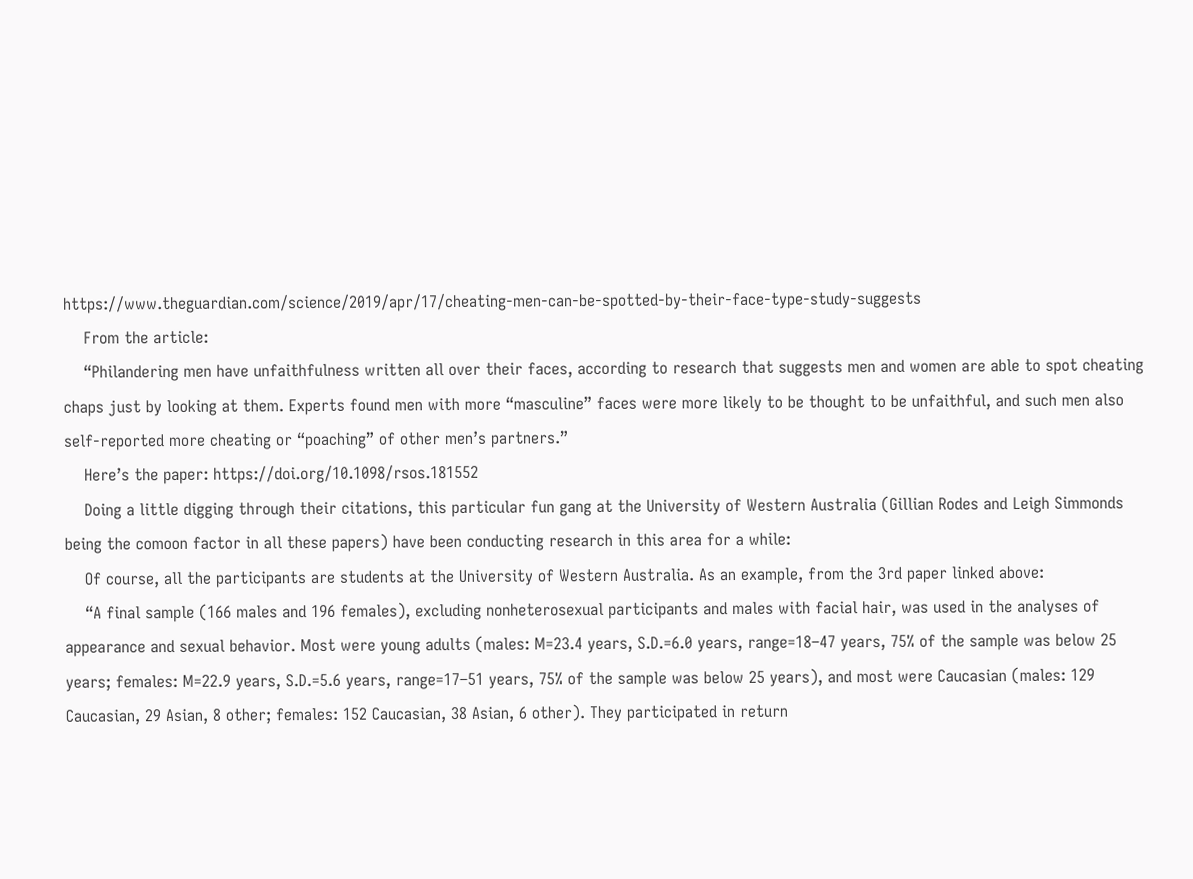https://www.theguardian.com/science/2019/apr/17/cheating-men-can-be-spotted-by-their-face-type-study-suggests
    From the article:
    “Philandering men have unfaithfulness written all over their faces, according to research that suggests men and women are able to spot cheating chaps just by looking at them. Experts found men with more “masculine” faces were more likely to be thought to be unfaithful, and such men also self-reported more cheating or “poaching” of other men’s partners.”
    Here’s the paper: https://doi.org/10.1098/rsos.181552
    Doing a little digging through their citations, this particular fun gang at the University of Western Australia (Gillian Rodes and Leigh Simmonds being the comoon factor in all these papers) have been conducting research in this area for a while:
    Of course, all the participants are students at the University of Western Australia. As an example, from the 3rd paper linked above:
    “A final sample (166 males and 196 females), excluding nonheterosexual participants and males with facial hair, was used in the analyses of appearance and sexual behavior. Most were young adults (males: M=23.4 years, S.D.=6.0 years, range=18–47 years, 75% of the sample was below 25 years; females: M=22.9 years, S.D.=5.6 years, range=17–51 years, 75% of the sample was below 25 years), and most were Caucasian (males: 129 Caucasian, 29 Asian, 8 other; females: 152 Caucasian, 38 Asian, 6 other). They participated in return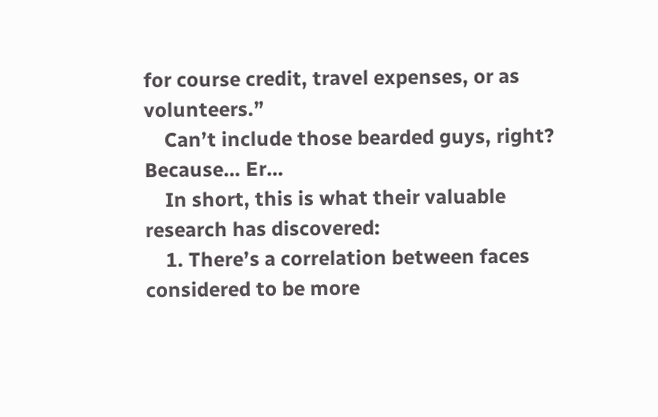for course credit, travel expenses, or as volunteers.”
    Can’t include those bearded guys, right? Because… Er…
    In short, this is what their valuable research has discovered:
    1. There’s a correlation between faces considered to be more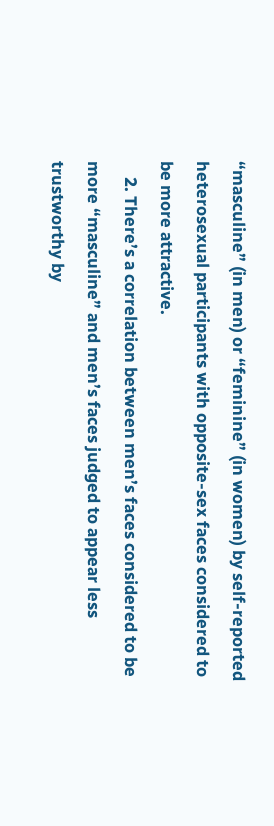“masculine” (in men) or “feminine” (in women) by self-reported heterosexual participants with opposite-sex faces considered to be more attractive.
    2. There’s a correlation between men’s faces considered to be more “masculine” and men’s faces judged to appear less trustworthy by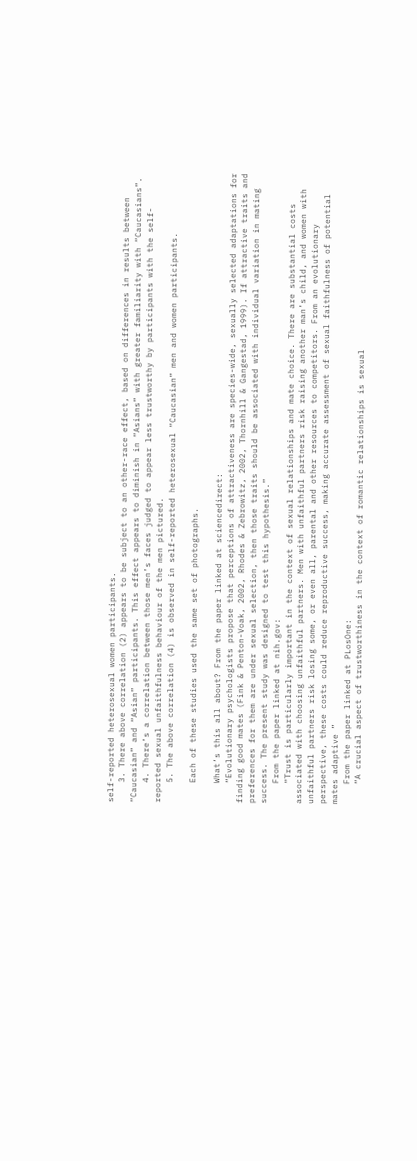self-reported heterosexual women participants.
    3. There above correlation (2) appears to be subject to an other-race effect, based on differences in results between “Caucasian” and “Asian” participants. This effect appears to diminish in “Asians” with greater familiarity with “Caucasians”.
    4. There’s a correlation between those men’s faces judged to appear less trustworthy by participants with the self-reported sexual unfaithfulness behaviour of the men pictured.
    5. The above correlation (4) is observed in self-reported heterosexual “Caucasian” men and women participants.

    Each of these studies used the same set of photographs.

    What’s this all about? From the paper linked at sciencedirect:
    “Evolutionary psychologists propose that perceptions of attractiveness are species-wide, sexually selected adaptations for finding good mates (Fink & Penton-Voak, 2002, Rhodes & Zebrowitz, 2002, Thornhill & Gangestad, 1999). If attractive traits and preferences for them are under sexual selection, then those traits should be associated with individual variation in mating success. The present study was designed to test this hypothesis.”
    From the paper linked at nih.gov:
    “Trust is particularly important in the context of sexual relationships and mate choice. There are substantial costs associated with choosing unfaithful partners. Men with unfaithful partners risk raising another man’s child, and women with unfaithful partners risk losing some, or even all, parental and other resources to competitors. From an evolutionary perspective, these costs could reduce reproductive success, making accurate assessment of sexual faithfulness of potential mates adaptive ”
    From the paper linked at PLosOne:
    “A crucial aspect of trustworthiness in the context of romantic relationships is sexual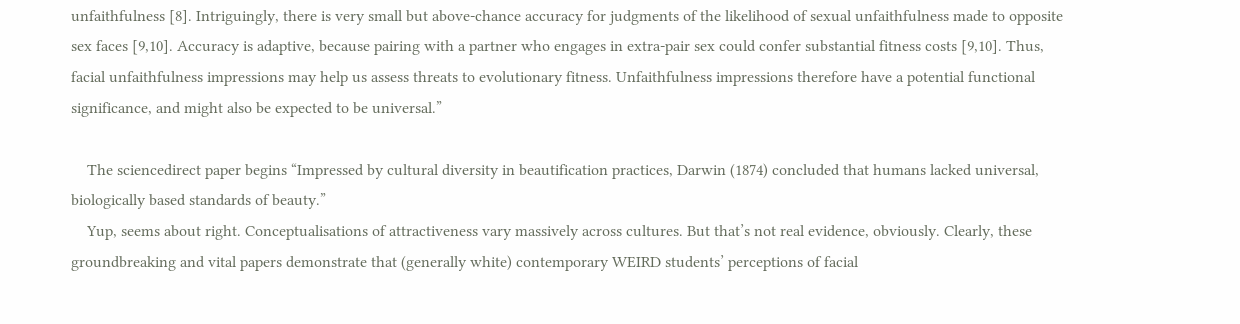unfaithfulness [8]. Intriguingly, there is very small but above-chance accuracy for judgments of the likelihood of sexual unfaithfulness made to opposite sex faces [9,10]. Accuracy is adaptive, because pairing with a partner who engages in extra-pair sex could confer substantial fitness costs [9,10]. Thus, facial unfaithfulness impressions may help us assess threats to evolutionary fitness. Unfaithfulness impressions therefore have a potential functional significance, and might also be expected to be universal.”

    The sciencedirect paper begins “Impressed by cultural diversity in beautification practices, Darwin (1874) concluded that humans lacked universal, biologically based standards of beauty.”
    Yup, seems about right. Conceptualisations of attractiveness vary massively across cultures. But that’s not real evidence, obviously. Clearly, these groundbreaking and vital papers demonstrate that (generally white) contemporary WEIRD students’ perceptions of facial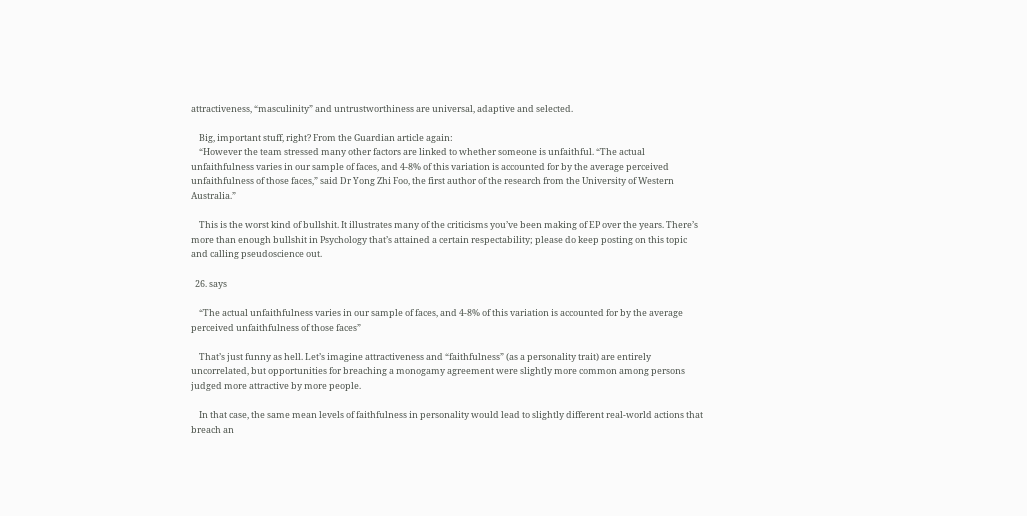attractiveness, “masculinity” and untrustworthiness are universal, adaptive and selected.

    Big, important stuff, right? From the Guardian article again:
    “However the team stressed many other factors are linked to whether someone is unfaithful. “The actual unfaithfulness varies in our sample of faces, and 4-8% of this variation is accounted for by the average perceived unfaithfulness of those faces,” said Dr Yong Zhi Foo, the first author of the research from the University of Western Australia.”

    This is the worst kind of bullshit. It illustrates many of the criticisms you’ve been making of EP over the years. There’s more than enough bullshit in Psychology that’s attained a certain respectability; please do keep posting on this topic and calling pseudoscience out.

  26. says

    “The actual unfaithfulness varies in our sample of faces, and 4-8% of this variation is accounted for by the average perceived unfaithfulness of those faces”

    That’s just funny as hell. Let’s imagine attractiveness and “faithfulness” (as a personality trait) are entirely uncorrelated, but opportunities for breaching a monogamy agreement were slightly more common among persons judged more attractive by more people.

    In that case, the same mean levels of faithfulness in personality would lead to slightly different real-world actions that breach an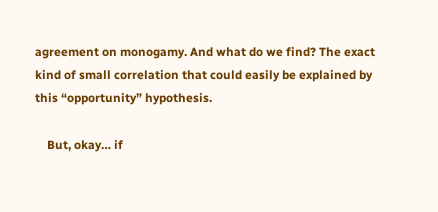agreement on monogamy. And what do we find? The exact kind of small correlation that could easily be explained by this “opportunity” hypothesis.

    But, okay… if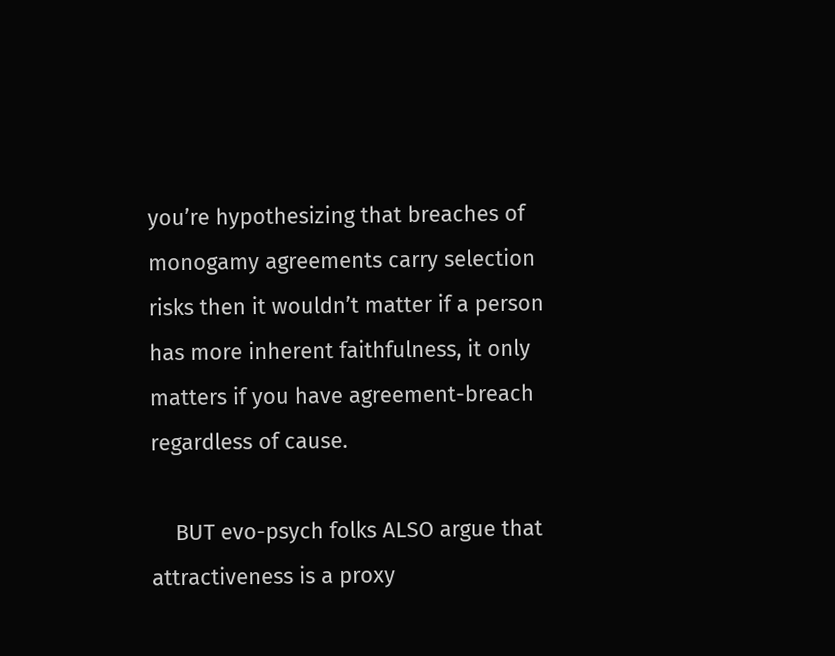you’re hypothesizing that breaches of monogamy agreements carry selection risks then it wouldn’t matter if a person has more inherent faithfulness, it only matters if you have agreement-breach regardless of cause.

    BUT evo-psych folks ALSO argue that attractiveness is a proxy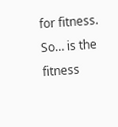for fitness. So… is the fitness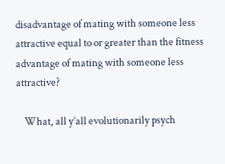disadvantage of mating with someone less attractive equal to or greater than the fitness advantage of mating with someone less attractive?

    What, all y’all evolutionarily psych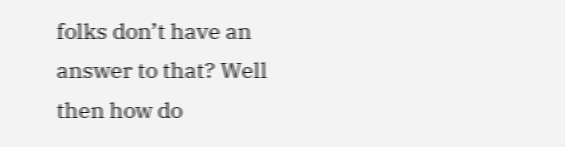folks don’t have an answer to that? Well then how do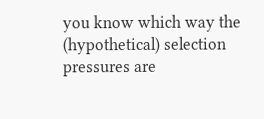you know which way the (hypothetical) selection pressures are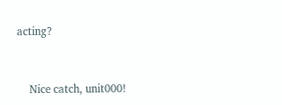acting?


    Nice catch, unit000!